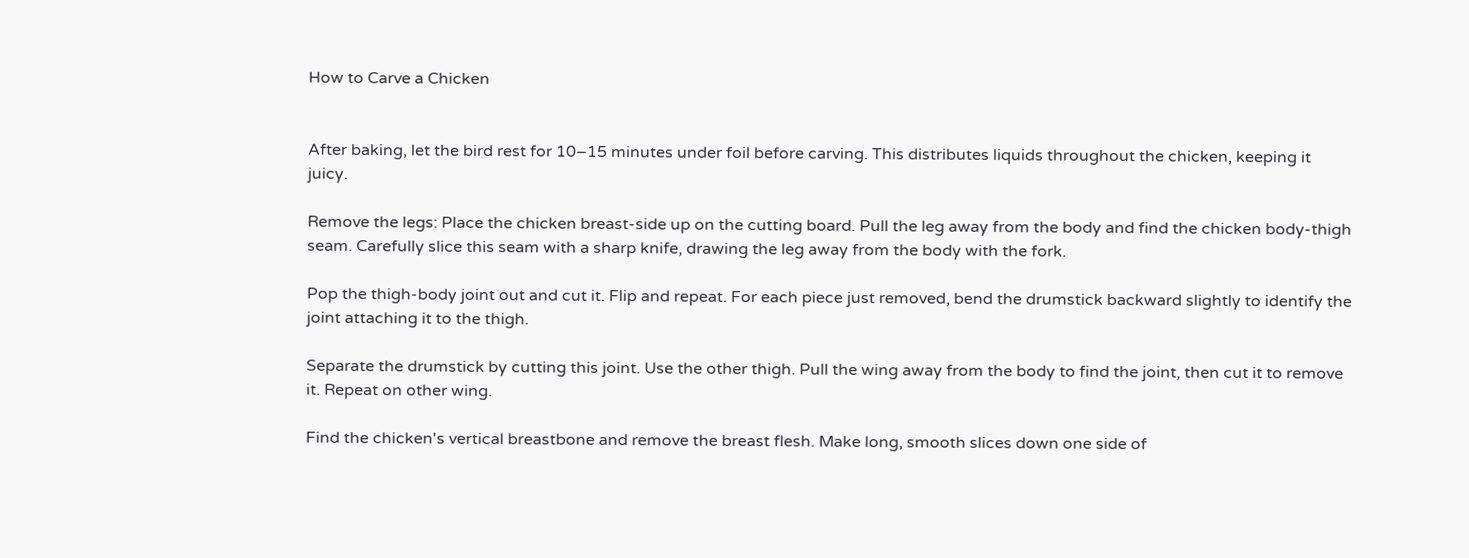How to Carve a Chicken


After baking, let the bird rest for 10–15 minutes under foil before carving. This distributes liquids throughout the chicken, keeping it juicy.

Remove the legs: Place the chicken breast-side up on the cutting board. Pull the leg away from the body and find the chicken body-thigh seam. Carefully slice this seam with a sharp knife, drawing the leg away from the body with the fork.

Pop the thigh-body joint out and cut it. Flip and repeat. For each piece just removed, bend the drumstick backward slightly to identify the joint attaching it to the thigh.

Separate the drumstick by cutting this joint. Use the other thigh. Pull the wing away from the body to find the joint, then cut it to remove it. Repeat on other wing.

Find the chicken's vertical breastbone and remove the breast flesh. Make long, smooth slices down one side of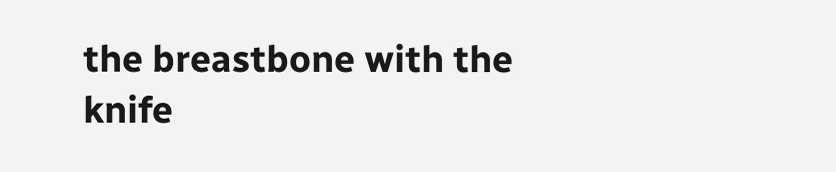the breastbone with the knife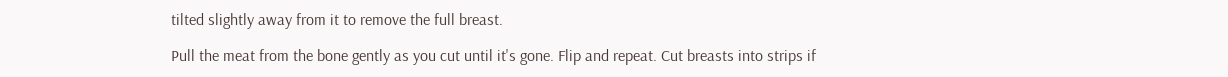tilted slightly away from it to remove the full breast.

Pull the meat from the bone gently as you cut until it's gone. Flip and repeat. Cut breasts into strips if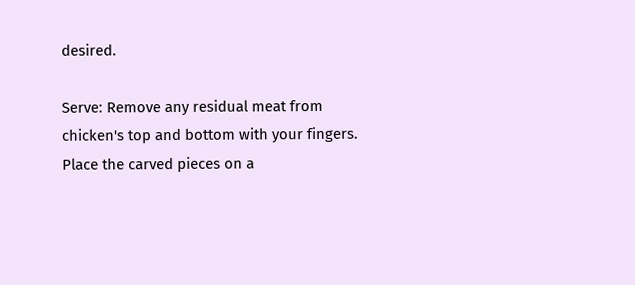desired.

Serve: Remove any residual meat from chicken's top and bottom with your fingers. Place the carved pieces on a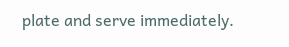plate and serve immediately.